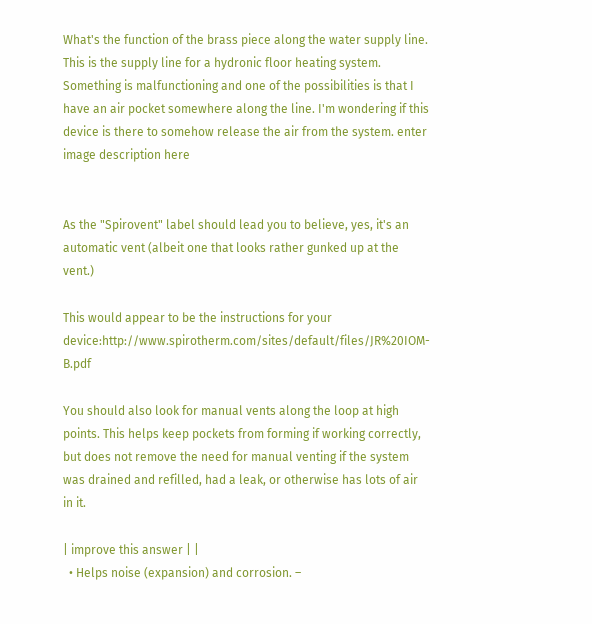What's the function of the brass piece along the water supply line. This is the supply line for a hydronic floor heating system. Something is malfunctioning and one of the possibilities is that I have an air pocket somewhere along the line. I'm wondering if this device is there to somehow release the air from the system. enter image description here


As the "Spirovent" label should lead you to believe, yes, it's an automatic vent (albeit one that looks rather gunked up at the vent.)

This would appear to be the instructions for your device:http://www.spirotherm.com/sites/default/files/JR%20IOM-B.pdf

You should also look for manual vents along the loop at high points. This helps keep pockets from forming if working correctly, but does not remove the need for manual venting if the system was drained and refilled, had a leak, or otherwise has lots of air in it.

| improve this answer | |
  • Helps noise (expansion) and corrosion. –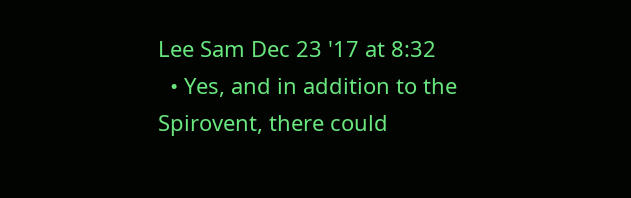Lee Sam Dec 23 '17 at 8:32
  • Yes, and in addition to the Spirovent, there could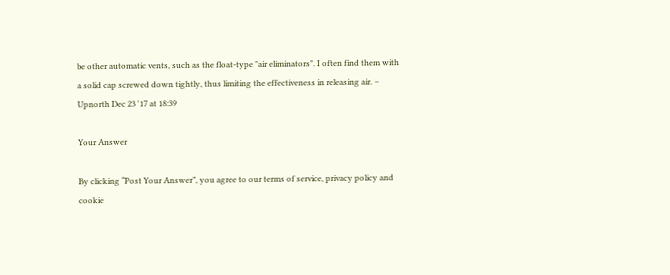be other automatic vents, such as the float-type "air eliminators". I often find them with a solid cap screwed down tightly, thus limiting the effectiveness in releasing air. – Upnorth Dec 23 '17 at 18:39

Your Answer

By clicking “Post Your Answer”, you agree to our terms of service, privacy policy and cookie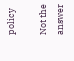policy

Not the answer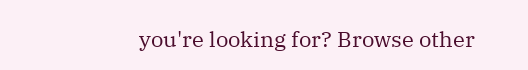you're looking for? Browse other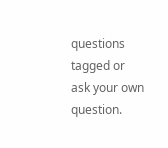questions tagged or ask your own question.